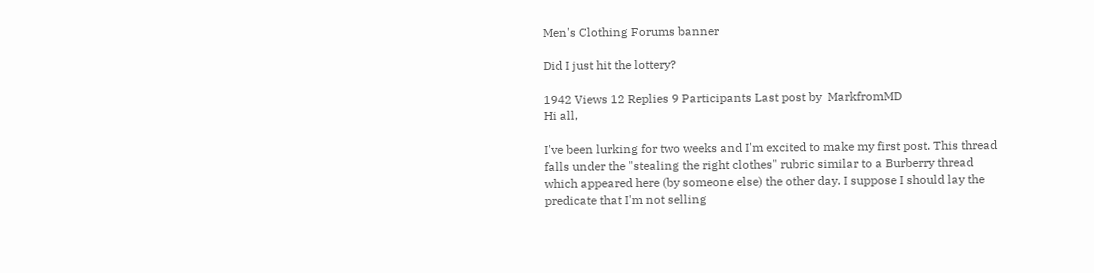Men's Clothing Forums banner

Did I just hit the lottery?

1942 Views 12 Replies 9 Participants Last post by  MarkfromMD
Hi all,

I've been lurking for two weeks and I'm excited to make my first post. This thread falls under the "stealing the right clothes" rubric similar to a Burberry thread which appeared here (by someone else) the other day. I suppose I should lay the predicate that I'm not selling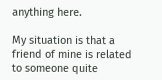anything here.

My situation is that a friend of mine is related to someone quite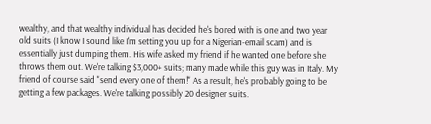wealthy, and that wealthy individual has decided he's bored with is one and two year old suits (I know I sound like I'm setting you up for a Nigerian-email scam) and is essentially just dumping them. His wife asked my friend if he wanted one before she throws them out. We're talking $3,000+ suits; many made while this guy was in Italy. My friend of course said "send every one of them!" As a result, he's probably going to be getting a few packages. We're talking possibly 20 designer suits.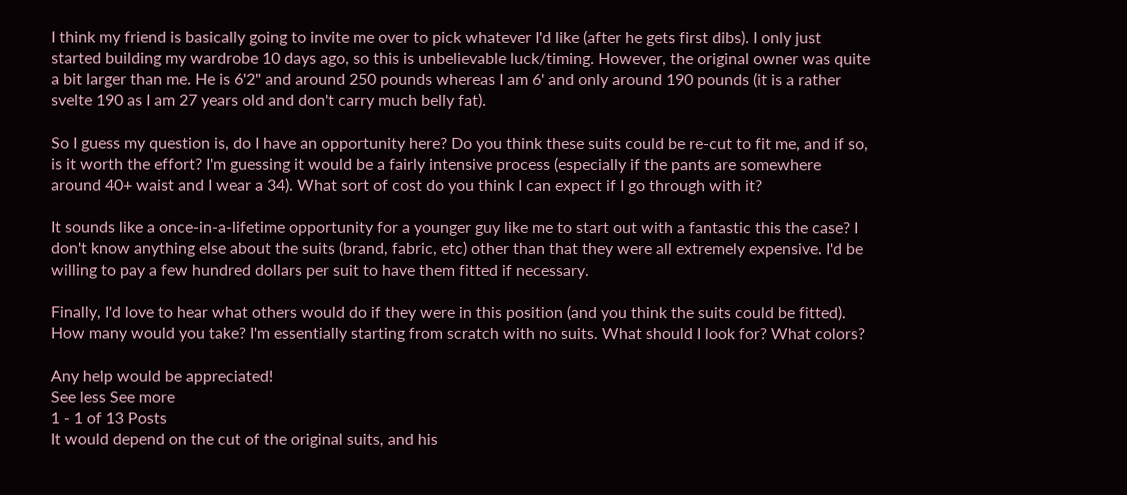I think my friend is basically going to invite me over to pick whatever I'd like (after he gets first dibs). I only just started building my wardrobe 10 days ago, so this is unbelievable luck/timing. However, the original owner was quite a bit larger than me. He is 6'2" and around 250 pounds whereas I am 6' and only around 190 pounds (it is a rather svelte 190 as I am 27 years old and don't carry much belly fat).

So I guess my question is, do I have an opportunity here? Do you think these suits could be re-cut to fit me, and if so, is it worth the effort? I'm guessing it would be a fairly intensive process (especially if the pants are somewhere around 40+ waist and I wear a 34). What sort of cost do you think I can expect if I go through with it?

It sounds like a once-in-a-lifetime opportunity for a younger guy like me to start out with a fantastic this the case? I don't know anything else about the suits (brand, fabric, etc) other than that they were all extremely expensive. I'd be willing to pay a few hundred dollars per suit to have them fitted if necessary.

Finally, I'd love to hear what others would do if they were in this position (and you think the suits could be fitted). How many would you take? I'm essentially starting from scratch with no suits. What should I look for? What colors?

Any help would be appreciated!
See less See more
1 - 1 of 13 Posts
It would depend on the cut of the original suits, and his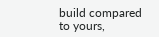build compared to yours,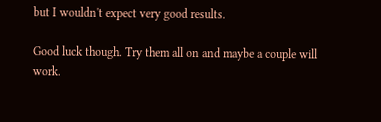but I wouldn't expect very good results.

Good luck though. Try them all on and maybe a couple will work.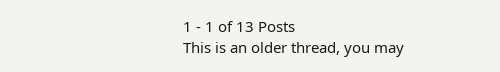1 - 1 of 13 Posts
This is an older thread, you may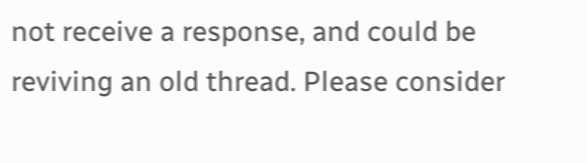not receive a response, and could be reviving an old thread. Please consider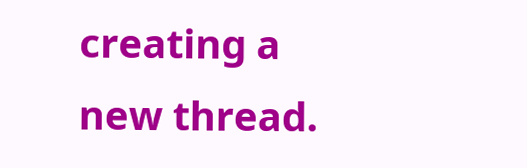creating a new thread.